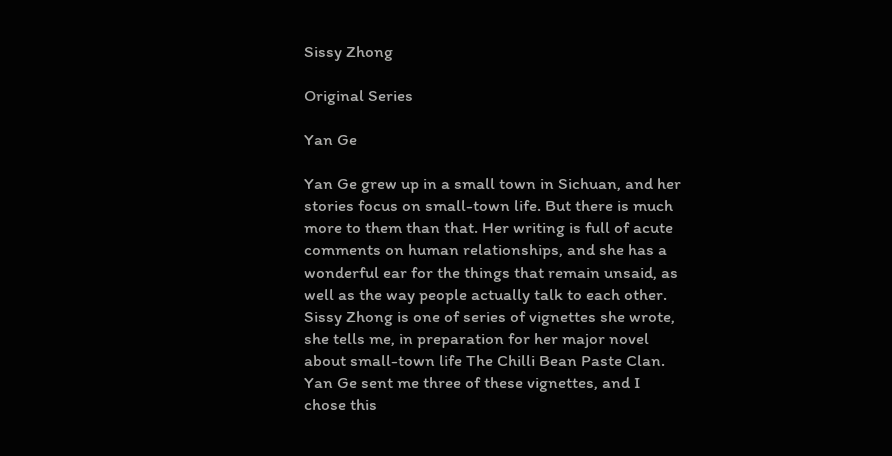Sissy Zhong

Original Series

Yan Ge

Yan Ge grew up in a small town in Sichuan, and her stories focus on small-town life. But there is much more to them than that. Her writing is full of acute comments on human relationships, and she has a wonderful ear for the things that remain unsaid, as well as the way people actually talk to each other. Sissy Zhong is one of series of vignettes she wrote, she tells me, in preparation for her major novel about small-town life The Chilli Bean Paste Clan. Yan Ge sent me three of these vignettes, and I chose this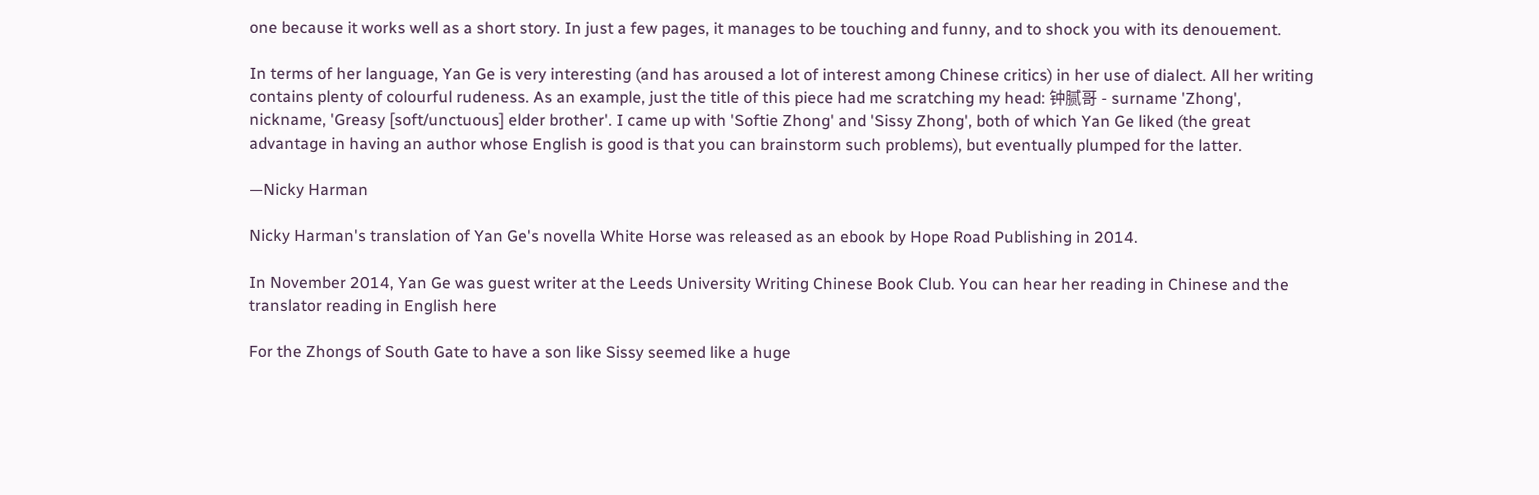one because it works well as a short story. In just a few pages, it manages to be touching and funny, and to shock you with its denouement.

In terms of her language, Yan Ge is very interesting (and has aroused a lot of interest among Chinese critics) in her use of dialect. All her writing contains plenty of colourful rudeness. As an example, just the title of this piece had me scratching my head: 钟腻哥 - surname 'Zhong', nickname, 'Greasy [soft/unctuous] elder brother'. I came up with 'Softie Zhong' and 'Sissy Zhong', both of which Yan Ge liked (the great advantage in having an author whose English is good is that you can brainstorm such problems), but eventually plumped for the latter.

—Nicky Harman

Nicky Harman's translation of Yan Ge's novella White Horse was released as an ebook by Hope Road Publishing in 2014.

In November 2014, Yan Ge was guest writer at the Leeds University Writing Chinese Book Club. You can hear her reading in Chinese and the translator reading in English here

For the Zhongs of South Gate to have a son like Sissy seemed like a huge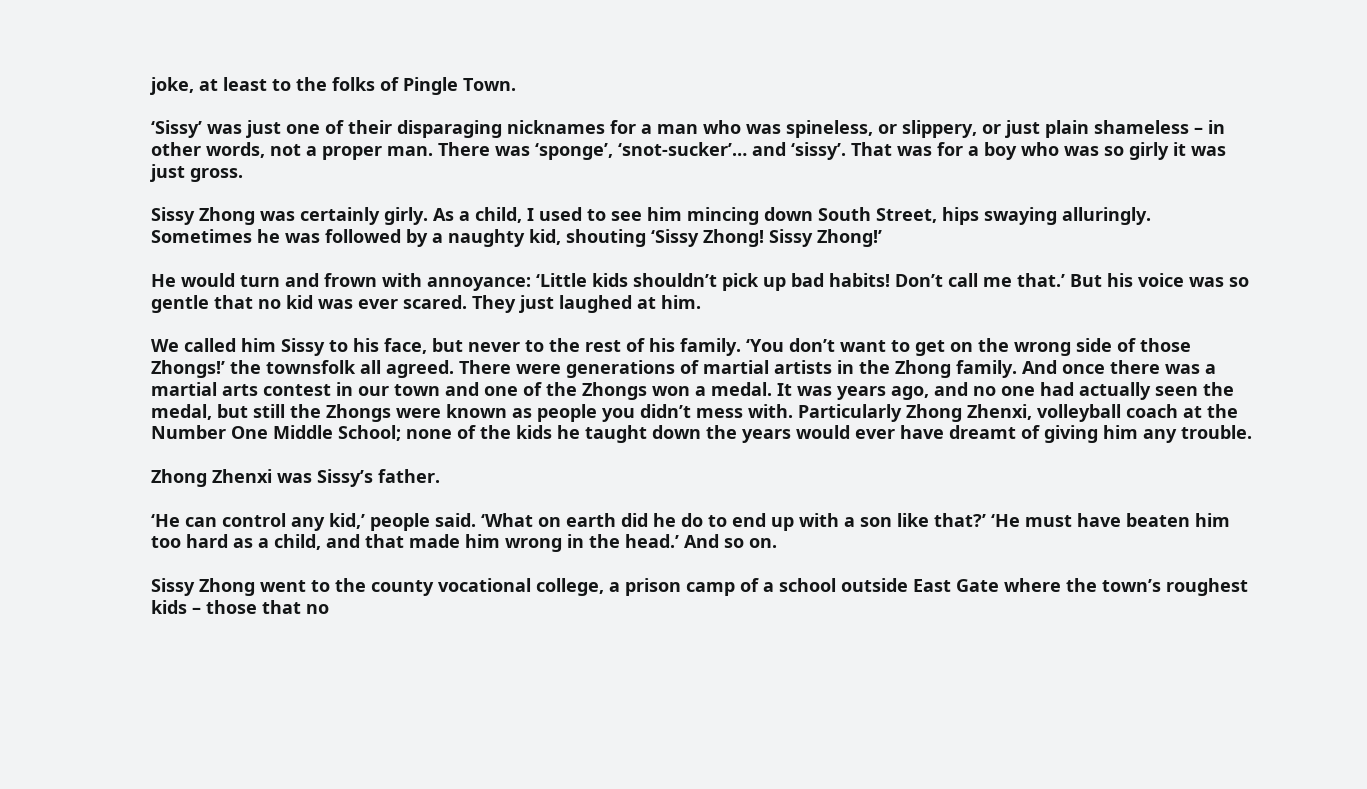joke, at least to the folks of Pingle Town.

‘Sissy’ was just one of their disparaging nicknames for a man who was spineless, or slippery, or just plain shameless – in other words, not a proper man. There was ‘sponge’, ‘snot-sucker’… and ‘sissy’. That was for a boy who was so girly it was just gross.

Sissy Zhong was certainly girly. As a child, I used to see him mincing down South Street, hips swaying alluringly. Sometimes he was followed by a naughty kid, shouting ‘Sissy Zhong! Sissy Zhong!’

He would turn and frown with annoyance: ‘Little kids shouldn’t pick up bad habits! Don’t call me that.’ But his voice was so gentle that no kid was ever scared. They just laughed at him.

We called him Sissy to his face, but never to the rest of his family. ‘You don’t want to get on the wrong side of those Zhongs!’ the townsfolk all agreed. There were generations of martial artists in the Zhong family. And once there was a martial arts contest in our town and one of the Zhongs won a medal. It was years ago, and no one had actually seen the medal, but still the Zhongs were known as people you didn’t mess with. Particularly Zhong Zhenxi, volleyball coach at the Number One Middle School; none of the kids he taught down the years would ever have dreamt of giving him any trouble.

Zhong Zhenxi was Sissy’s father.

‘He can control any kid,’ people said. ‘What on earth did he do to end up with a son like that?’ ‘He must have beaten him too hard as a child, and that made him wrong in the head.’ And so on.

Sissy Zhong went to the county vocational college, a prison camp of a school outside East Gate where the town’s roughest kids – those that no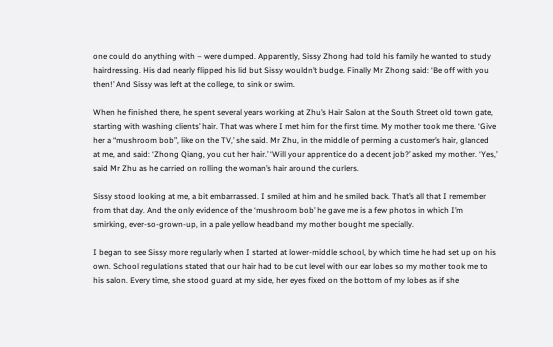one could do anything with – were dumped. Apparently, Sissy Zhong had told his family he wanted to study hairdressing. His dad nearly flipped his lid but Sissy wouldn’t budge. Finally Mr Zhong said: ‘Be off with you then!’ And Sissy was left at the college, to sink or swim.

When he finished there, he spent several years working at Zhu’s Hair Salon at the South Street old town gate, starting with washing clients’ hair. That was where I met him for the first time. My mother took me there. ‘Give her a “mushroom bob”, like on the TV,’ she said. Mr Zhu, in the middle of perming a customer’s hair, glanced at me, and said: ‘Zhong Qiang, you cut her hair.’ ‘Will your apprentice do a decent job?’ asked my mother. ‘Yes,’ said Mr Zhu as he carried on rolling the woman’s hair around the curlers.

Sissy stood looking at me, a bit embarrassed. I smiled at him and he smiled back. That’s all that I remember from that day. And the only evidence of the ‘mushroom bob’ he gave me is a few photos in which I’m smirking, ever-so-grown-up, in a pale yellow headband my mother bought me specially.

I began to see Sissy more regularly when I started at lower-middle school, by which time he had set up on his own. School regulations stated that our hair had to be cut level with our ear lobes so my mother took me to his salon. Every time, she stood guard at my side, her eyes fixed on the bottom of my lobes as if she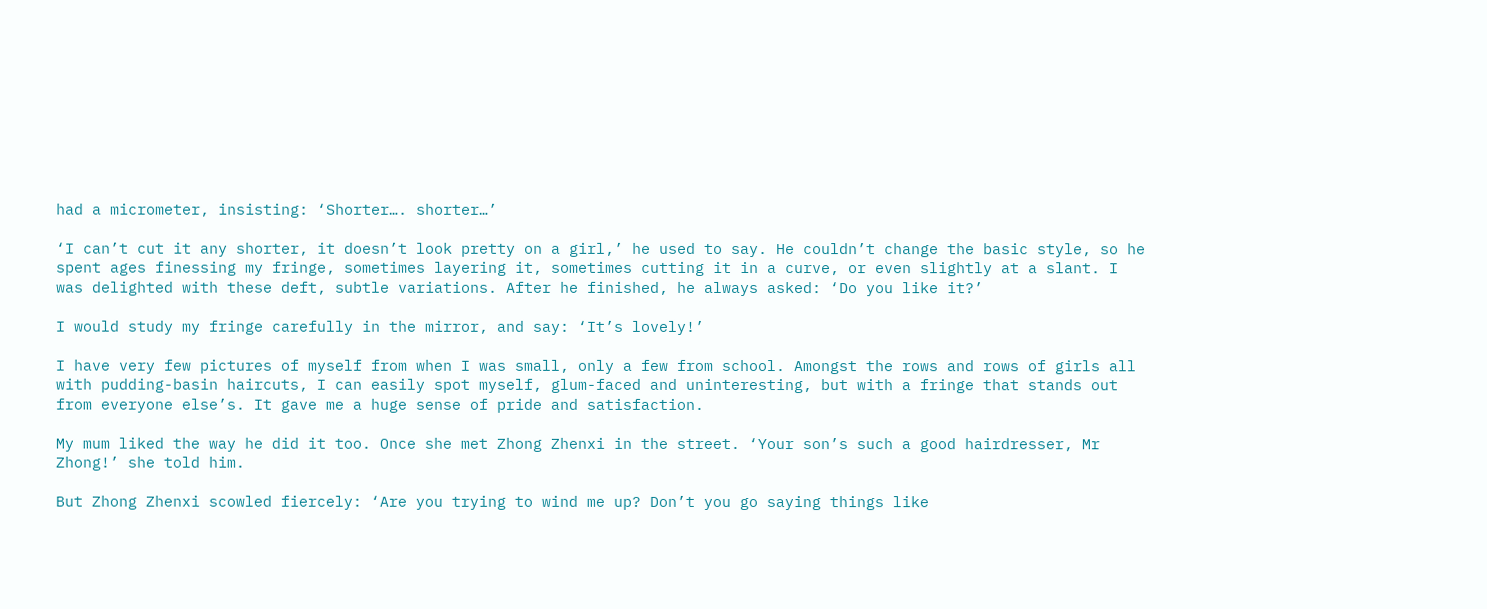had a micrometer, insisting: ‘Shorter…. shorter…’

‘I can’t cut it any shorter, it doesn’t look pretty on a girl,’ he used to say. He couldn’t change the basic style, so he spent ages finessing my fringe, sometimes layering it, sometimes cutting it in a curve, or even slightly at a slant. I was delighted with these deft, subtle variations. After he finished, he always asked: ‘Do you like it?’

I would study my fringe carefully in the mirror, and say: ‘It’s lovely!’

I have very few pictures of myself from when I was small, only a few from school. Amongst the rows and rows of girls all with pudding-basin haircuts, I can easily spot myself, glum-faced and uninteresting, but with a fringe that stands out from everyone else’s. It gave me a huge sense of pride and satisfaction.

My mum liked the way he did it too. Once she met Zhong Zhenxi in the street. ‘Your son’s such a good hairdresser, Mr Zhong!’ she told him.

But Zhong Zhenxi scowled fiercely: ‘Are you trying to wind me up? Don’t you go saying things like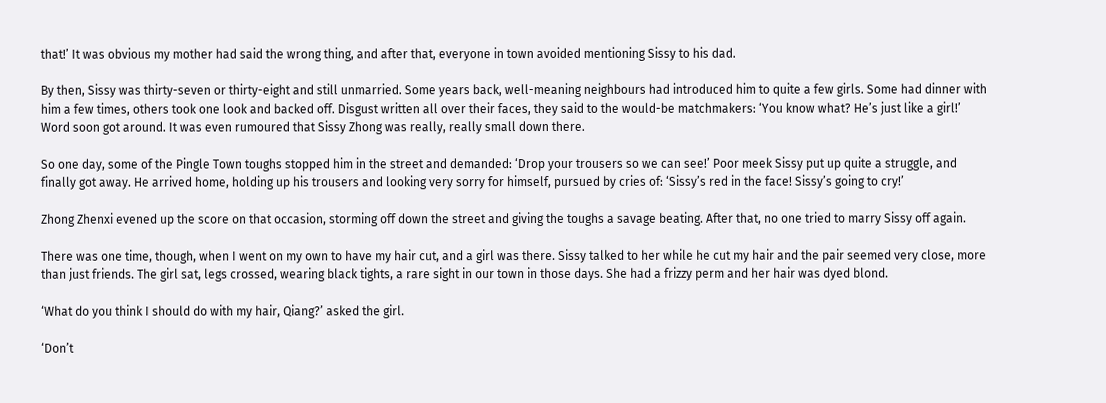that!’ It was obvious my mother had said the wrong thing, and after that, everyone in town avoided mentioning Sissy to his dad.

By then, Sissy was thirty-seven or thirty-eight and still unmarried. Some years back, well-meaning neighbours had introduced him to quite a few girls. Some had dinner with him a few times, others took one look and backed off. Disgust written all over their faces, they said to the would-be matchmakers: ‘You know what? He’s just like a girl!’ Word soon got around. It was even rumoured that Sissy Zhong was really, really small down there.

So one day, some of the Pingle Town toughs stopped him in the street and demanded: ‘Drop your trousers so we can see!’ Poor meek Sissy put up quite a struggle, and finally got away. He arrived home, holding up his trousers and looking very sorry for himself, pursued by cries of: ‘Sissy’s red in the face! Sissy’s going to cry!’

Zhong Zhenxi evened up the score on that occasion, storming off down the street and giving the toughs a savage beating. After that, no one tried to marry Sissy off again.

There was one time, though, when I went on my own to have my hair cut, and a girl was there. Sissy talked to her while he cut my hair and the pair seemed very close, more than just friends. The girl sat, legs crossed, wearing black tights, a rare sight in our town in those days. She had a frizzy perm and her hair was dyed blond.

‘What do you think I should do with my hair, Qiang?’ asked the girl.

‘Don’t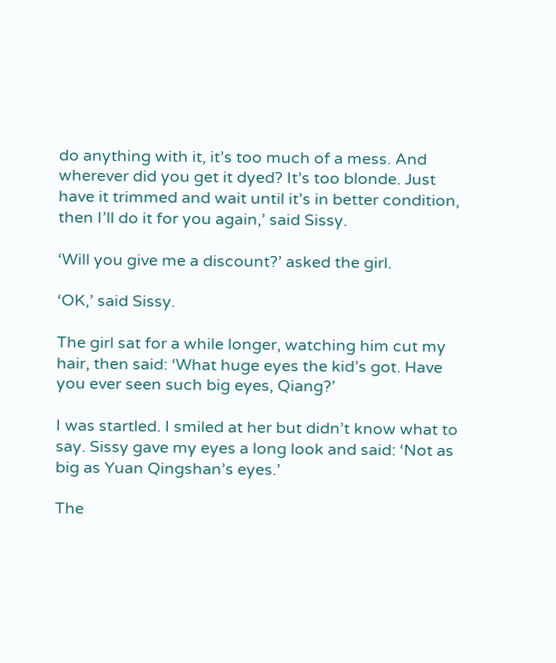do anything with it, it’s too much of a mess. And wherever did you get it dyed? It’s too blonde. Just have it trimmed and wait until it’s in better condition, then I’ll do it for you again,’ said Sissy.

‘Will you give me a discount?’ asked the girl.

‘OK,’ said Sissy.

The girl sat for a while longer, watching him cut my hair, then said: ‘What huge eyes the kid’s got. Have you ever seen such big eyes, Qiang?’

I was startled. I smiled at her but didn’t know what to say. Sissy gave my eyes a long look and said: ‘Not as big as Yuan Qingshan’s eyes.’

The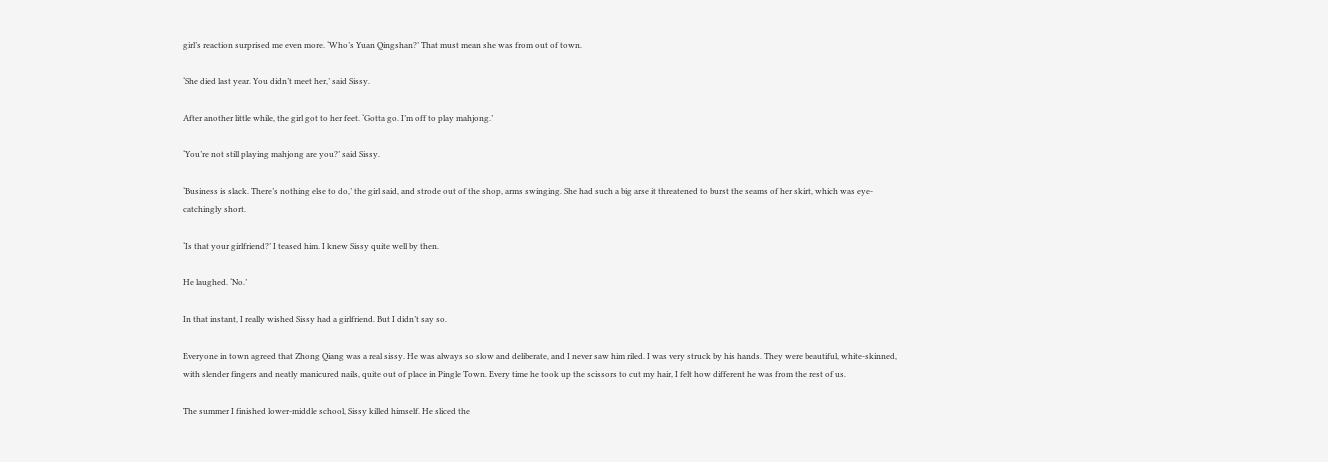girl’s reaction surprised me even more. ‘Who’s Yuan Qingshan?’ That must mean she was from out of town.

‘She died last year. You didn’t meet her,’ said Sissy.

After another little while, the girl got to her feet. ‘Gotta go. I’m off to play mahjong.’

‘You’re not still playing mahjong are you?’ said Sissy.

‘Business is slack. There’s nothing else to do,’ the girl said, and strode out of the shop, arms swinging. She had such a big arse it threatened to burst the seams of her skirt, which was eye-catchingly short.

‘Is that your girlfriend?’ I teased him. I knew Sissy quite well by then.

He laughed. ‘No.’

In that instant, I really wished Sissy had a girlfriend. But I didn’t say so.

Everyone in town agreed that Zhong Qiang was a real sissy. He was always so slow and deliberate, and I never saw him riled. I was very struck by his hands. They were beautiful, white-skinned, with slender fingers and neatly manicured nails, quite out of place in Pingle Town. Every time he took up the scissors to cut my hair, I felt how different he was from the rest of us.

The summer I finished lower-middle school, Sissy killed himself. He sliced the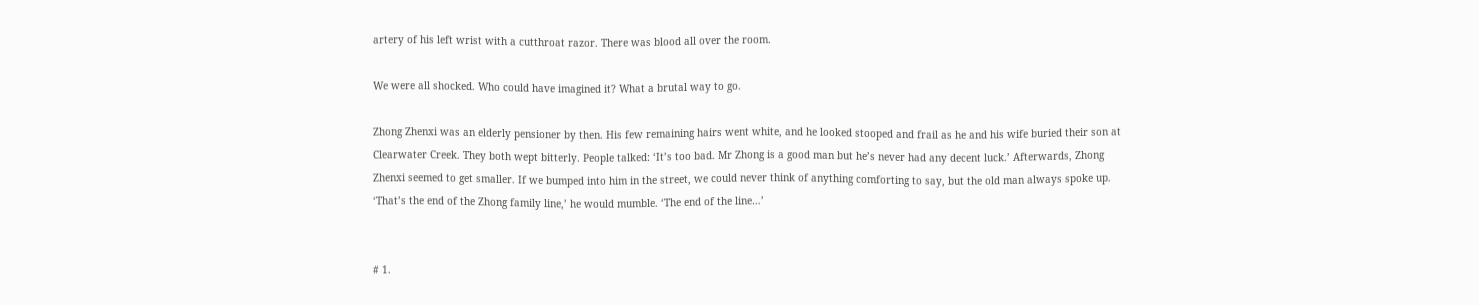artery of his left wrist with a cutthroat razor. There was blood all over the room.

We were all shocked. Who could have imagined it? What a brutal way to go.

Zhong Zhenxi was an elderly pensioner by then. His few remaining hairs went white, and he looked stooped and frail as he and his wife buried their son at Clearwater Creek. They both wept bitterly. People talked: ‘It’s too bad. Mr Zhong is a good man but he’s never had any decent luck.’ Afterwards, Zhong Zhenxi seemed to get smaller. If we bumped into him in the street, we could never think of anything comforting to say, but the old man always spoke up. ‘That’s the end of the Zhong family line,’ he would mumble. ‘The end of the line…’


# 1.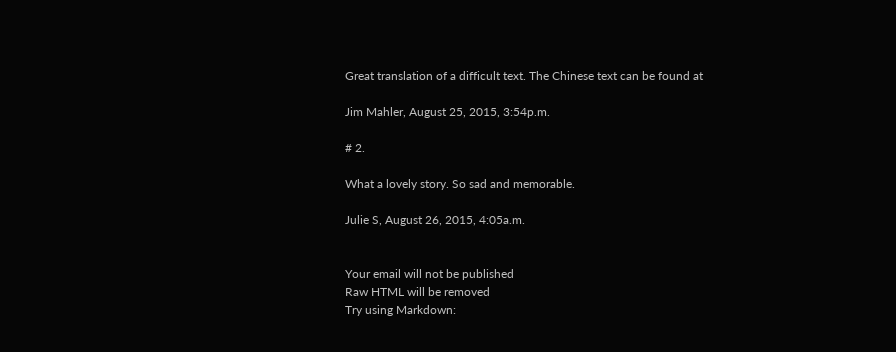Great translation of a difficult text. The Chinese text can be found at

Jim Mahler, August 25, 2015, 3:54p.m.

# 2.

What a lovely story. So sad and memorable.

Julie S, August 26, 2015, 4:05a.m.


Your email will not be published
Raw HTML will be removed
Try using Markdown: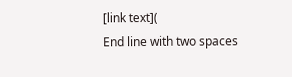[link text](
End line with two spaces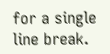for a single line break.